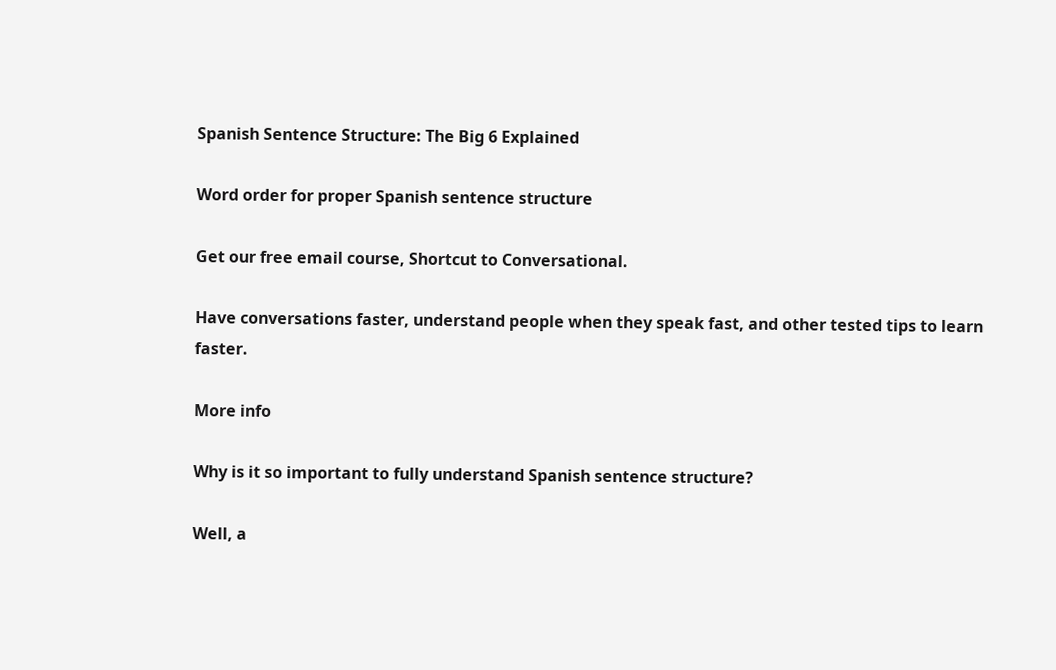Spanish Sentence Structure: The Big 6 Explained

Word order for proper Spanish sentence structure

Get our free email course, Shortcut to Conversational.

Have conversations faster, understand people when they speak fast, and other tested tips to learn faster.

More info

Why is it so important to fully understand Spanish sentence structure?

Well, a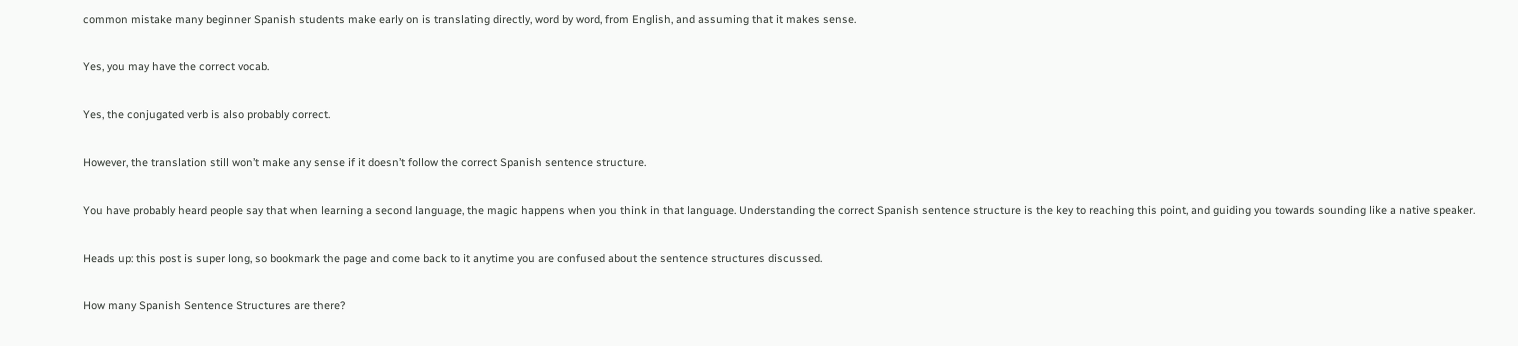common mistake many beginner Spanish students make early on is translating directly, word by word, from English, and assuming that it makes sense.

Yes, you may have the correct vocab.

Yes, the conjugated verb is also probably correct.

However, the translation still won’t make any sense if it doesn’t follow the correct Spanish sentence structure.

You have probably heard people say that when learning a second language, the magic happens when you think in that language. Understanding the correct Spanish sentence structure is the key to reaching this point, and guiding you towards sounding like a native speaker.

Heads up: this post is super long, so bookmark the page and come back to it anytime you are confused about the sentence structures discussed.

How many Spanish Sentence Structures are there?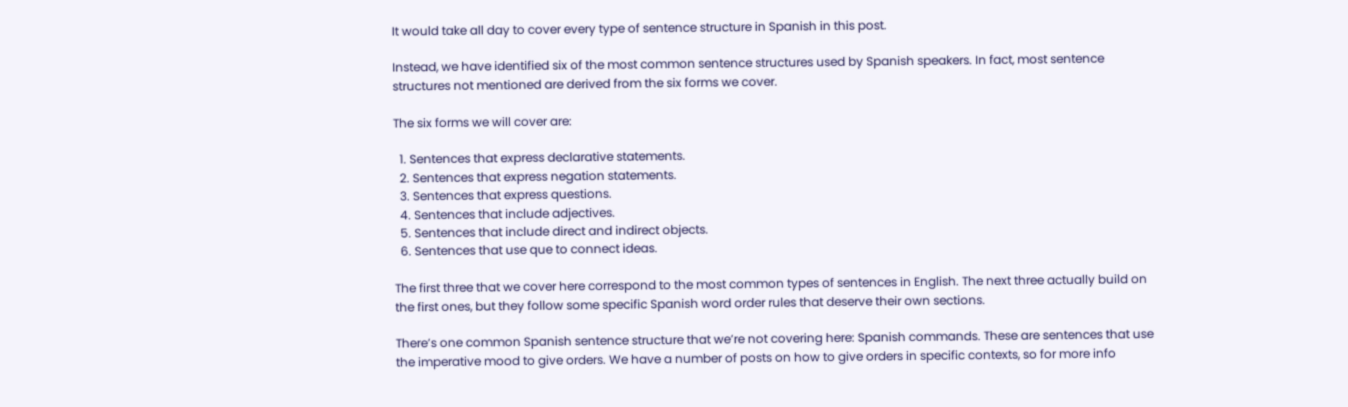It would take all day to cover every type of sentence structure in Spanish in this post.

Instead, we have identified six of the most common sentence structures used by Spanish speakers. In fact, most sentence structures not mentioned are derived from the six forms we cover.

The six forms we will cover are:

  1. Sentences that express declarative statements.
  2. Sentences that express negation statements.
  3. Sentences that express questions.
  4. Sentences that include adjectives.
  5. Sentences that include direct and indirect objects.
  6. Sentences that use que to connect ideas.

The first three that we cover here correspond to the most common types of sentences in English. The next three actually build on the first ones, but they follow some specific Spanish word order rules that deserve their own sections.

There’s one common Spanish sentence structure that we’re not covering here: Spanish commands. These are sentences that use the imperative mood to give orders. We have a number of posts on how to give orders in specific contexts, so for more info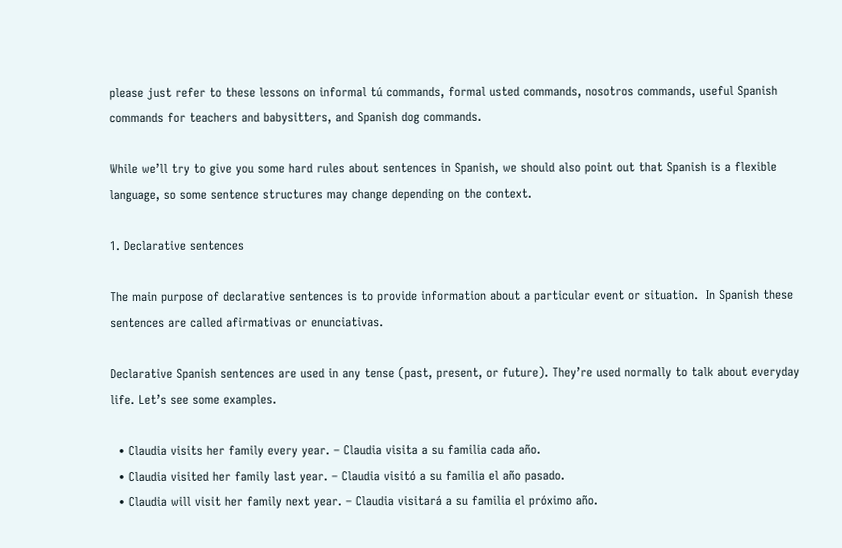please just refer to these lessons on informal tú commands, formal usted commands, nosotros commands, useful Spanish commands for teachers and babysitters, and Spanish dog commands.

While we’ll try to give you some hard rules about sentences in Spanish, we should also point out that Spanish is a flexible language, so some sentence structures may change depending on the context.

1. Declarative sentences

The main purpose of declarative sentences is to provide information about a particular event or situation.  In Spanish these sentences are called afirmativas or enunciativas.

Declarative Spanish sentences are used in any tense (past, present, or future). They’re used normally to talk about everyday life. Let’s see some examples.

  • Claudia visits her family every year. – Claudia visita a su familia cada año.
  • Claudia visited her family last year. – Claudia visitó a su familia el año pasado.
  • Claudia will visit her family next year. – Claudia visitará a su familia el próximo año.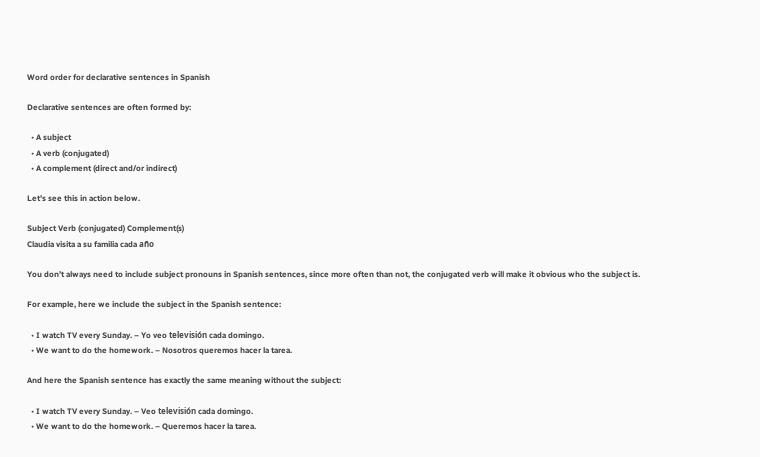Word order for declarative sentences in Spanish

Declarative sentences are often formed by:

  • A subject
  • A verb (conjugated)
  • A complement (direct and/or indirect)

Let’s see this in action below.

Subject Verb (conjugated) Complement(s)
Claudia visita a su familia cada año

You don’t always need to include subject pronouns in Spanish sentences, since more often than not, the conjugated verb will make it obvious who the subject is.

For example, here we include the subject in the Spanish sentence:

  • I watch TV every Sunday. – Yo veo televisión cada domingo.
  • We want to do the homework. – Nosotros queremos hacer la tarea.

And here the Spanish sentence has exactly the same meaning without the subject:

  • I watch TV every Sunday. – Veo televisión cada domingo.
  • We want to do the homework. – Queremos hacer la tarea.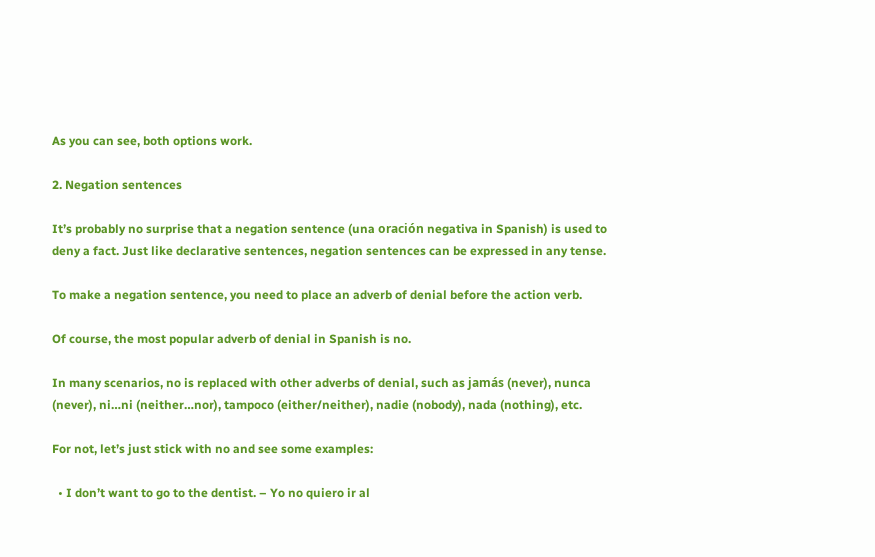As you can see, both options work.

2. Negation sentences

It’s probably no surprise that a negation sentence (una oración negativa in Spanish) is used to deny a fact. Just like declarative sentences, negation sentences can be expressed in any tense.

To make a negation sentence, you need to place an adverb of denial before the action verb.

Of course, the most popular adverb of denial in Spanish is no.

In many scenarios, no is replaced with other adverbs of denial, such as jamás (never), nunca (never), ni…ni (neither…nor), tampoco (either/neither), nadie (nobody), nada (nothing), etc.

For not, let’s just stick with no and see some examples:

  • I don’t want to go to the dentist. – Yo no quiero ir al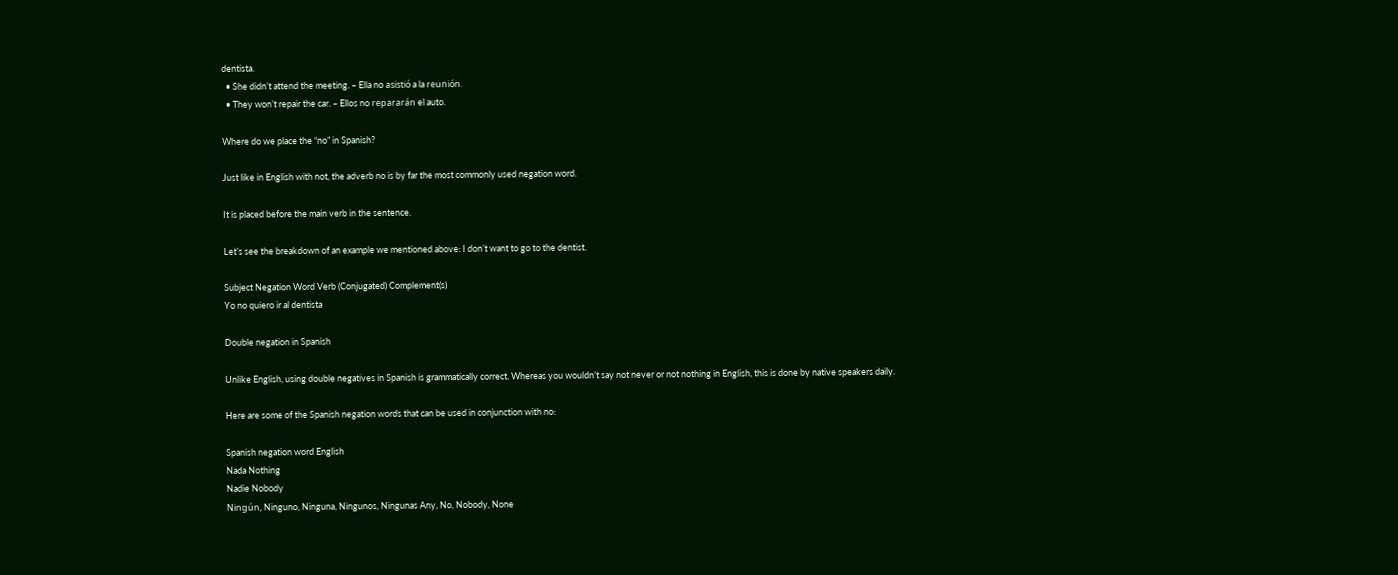dentista.
  • She didn’t attend the meeting. – Ella no asistió a la reunión.
  • They won’t repair the car. – Ellos no repararán el auto.

Where do we place the “no” in Spanish?

Just like in English with not, the adverb no is by far the most commonly used negation word.

It is placed before the main verb in the sentence.

Let’s see the breakdown of an example we mentioned above: I don’t want to go to the dentist.

Subject Negation Word Verb (Conjugated) Complement(s)
Yo no quiero ir al dentista

Double negation in Spanish

Unlike English, using double negatives in Spanish is grammatically correct. Whereas you wouldn’t say not never or not nothing in English, this is done by native speakers daily.

Here are some of the Spanish negation words that can be used in conjunction with no:

Spanish negation word English
Nada Nothing
Nadie Nobody
Ningún, Ninguno, Ninguna, Ningunos, Ningunas Any, No, Nobody, None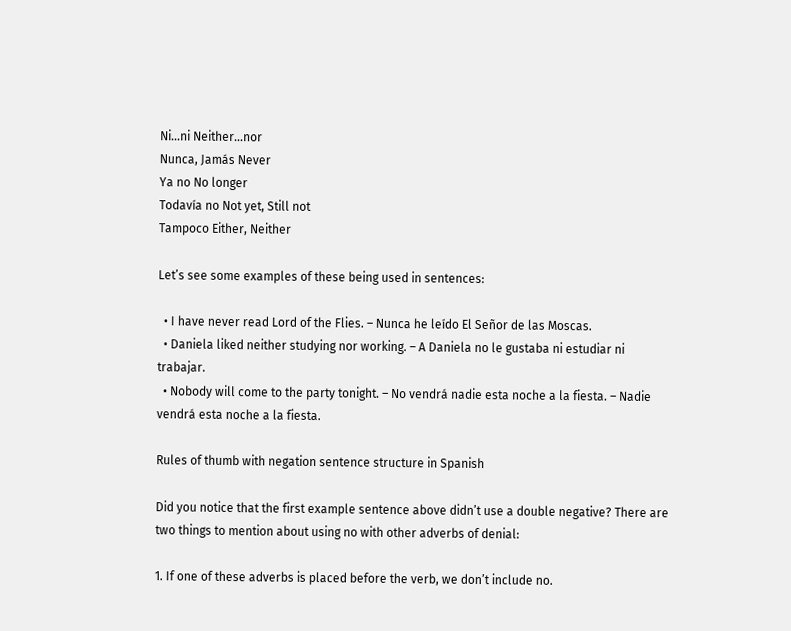Ni…ni Neither…nor
Nunca, Jamás Never
Ya no No longer
Todavía no Not yet, Still not
Tampoco Either, Neither

Let’s see some examples of these being used in sentences:

  • I have never read Lord of the Flies. – Nunca he leído El Señor de las Moscas.
  • Daniela liked neither studying nor working. – A Daniela no le gustaba ni estudiar ni trabajar.
  • Nobody will come to the party tonight. – No vendrá nadie esta noche a la fiesta. – Nadie vendrá esta noche a la fiesta.

Rules of thumb with negation sentence structure in Spanish

Did you notice that the first example sentence above didn’t use a double negative? There are two things to mention about using no with other adverbs of denial:

1. If one of these adverbs is placed before the verb, we don’t include no.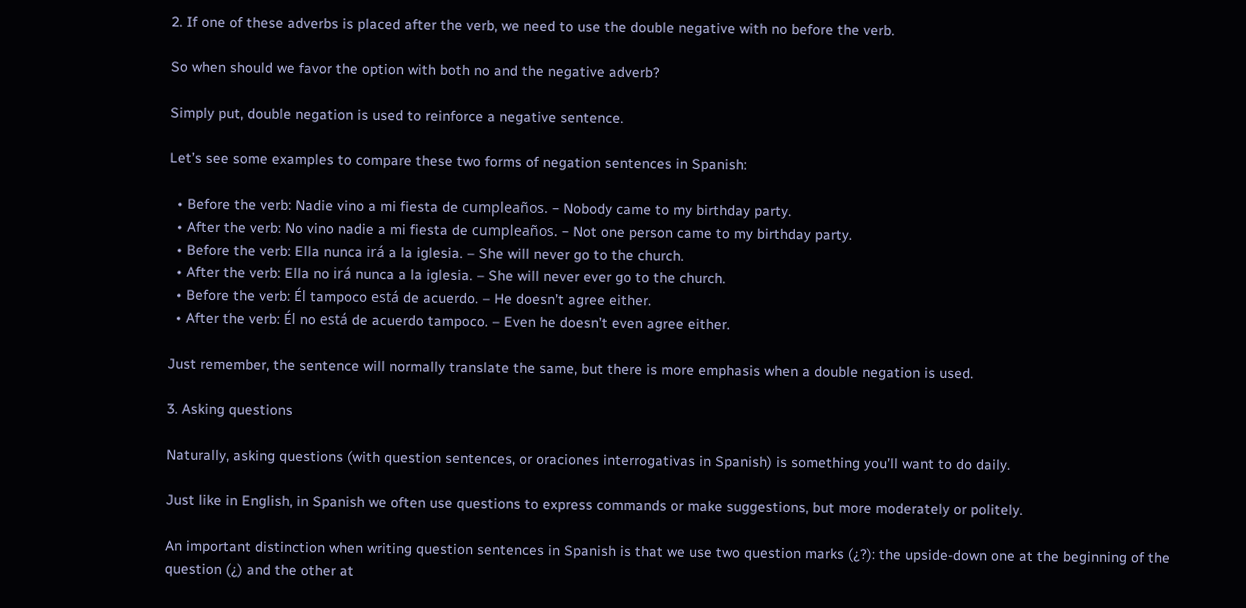2. If one of these adverbs is placed after the verb, we need to use the double negative with no before the verb.

So when should we favor the option with both no and the negative adverb?

Simply put, double negation is used to reinforce a negative sentence.

Let’s see some examples to compare these two forms of negation sentences in Spanish:

  • Before the verb: Nadie vino a mi fiesta de cumpleaños. – Nobody came to my birthday party.
  • After the verb: No vino nadie a mi fiesta de cumpleaños. – Not one person came to my birthday party.
  • Before the verb: Ella nunca irá a la iglesia. – She will never go to the church.
  • After the verb: Ella no irá nunca a la iglesia. – She will never ever go to the church.
  • Before the verb: Él tampoco está de acuerdo. – He doesn’t agree either.
  • After the verb: Él no está de acuerdo tampoco. – Even he doesn’t even agree either.

Just remember, the sentence will normally translate the same, but there is more emphasis when a double negation is used.

3. Asking questions

Naturally, asking questions (with question sentences, or oraciones interrogativas in Spanish) is something you’ll want to do daily.

Just like in English, in Spanish we often use questions to express commands or make suggestions, but more moderately or politely.

An important distinction when writing question sentences in Spanish is that we use two question marks (¿?): the upside-down one at the beginning of the question (¿) and the other at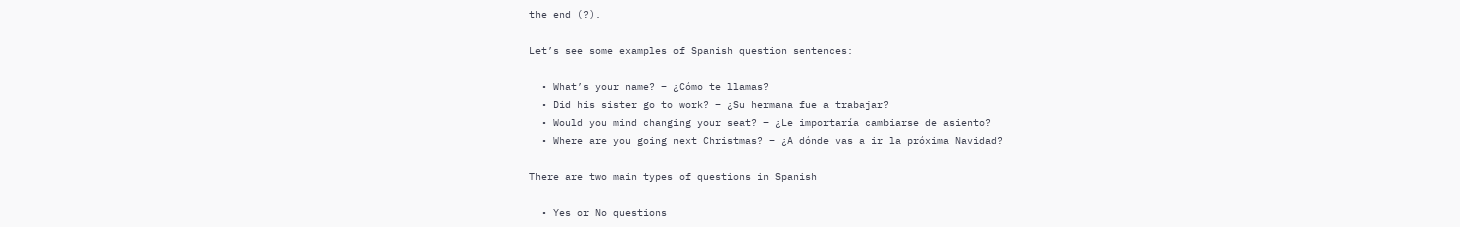the end (?).

Let’s see some examples of Spanish question sentences:

  • What’s your name? – ¿Cómo te llamas?
  • Did his sister go to work? – ¿Su hermana fue a trabajar?
  • Would you mind changing your seat? – ¿Le importaría cambiarse de asiento?
  • Where are you going next Christmas? – ¿A dónde vas a ir la próxima Navidad?

There are two main types of questions in Spanish

  • Yes or No questions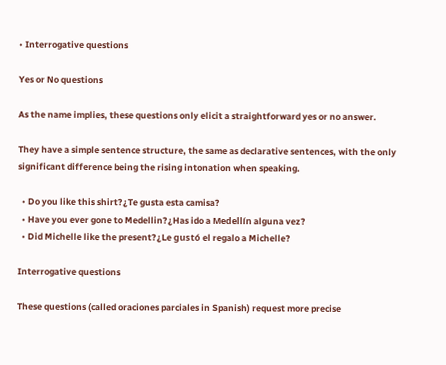• Interrogative questions

Yes or No questions

As the name implies, these questions only elicit a straightforward yes or no answer.

They have a simple sentence structure, the same as declarative sentences, with the only significant difference being the rising intonation when speaking.

  • Do you like this shirt?¿Te gusta esta camisa?
  • Have you ever gone to Medellin?¿Has ido a Medellín alguna vez?
  • Did Michelle like the present?¿Le gustó el regalo a Michelle?

Interrogative questions

These questions (called oraciones parciales in Spanish) request more precise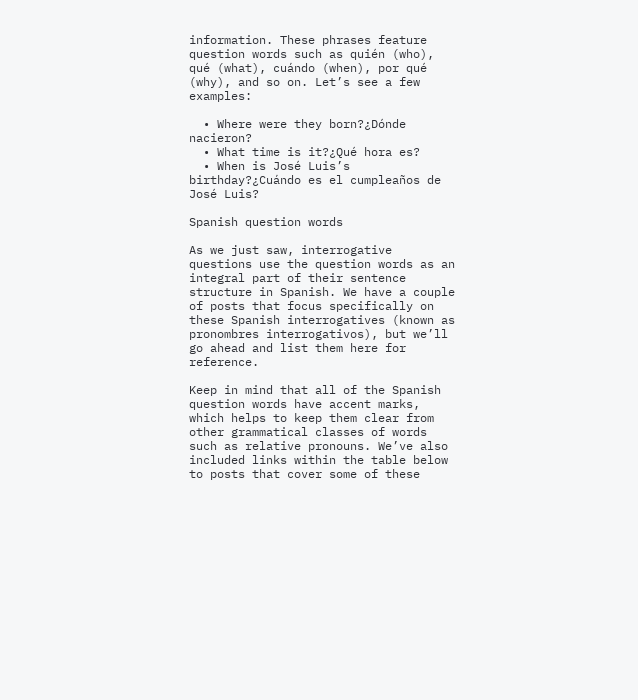information. These phrases feature question words such as quién (who), qué (what), cuándo (when), por qué (why), and so on. Let’s see a few examples:

  • Where were they born?¿Dónde nacieron?
  • What time is it?¿Qué hora es?
  • When is José Luis’s birthday?¿Cuándo es el cumpleaños de José Luis?

Spanish question words

As we just saw, interrogative questions use the question words as an integral part of their sentence structure in Spanish. We have a couple of posts that focus specifically on these Spanish interrogatives (known as pronombres interrogativos), but we’ll go ahead and list them here for reference.

Keep in mind that all of the Spanish question words have accent marks, which helps to keep them clear from other grammatical classes of words such as relative pronouns. We’ve also included links within the table below to posts that cover some of these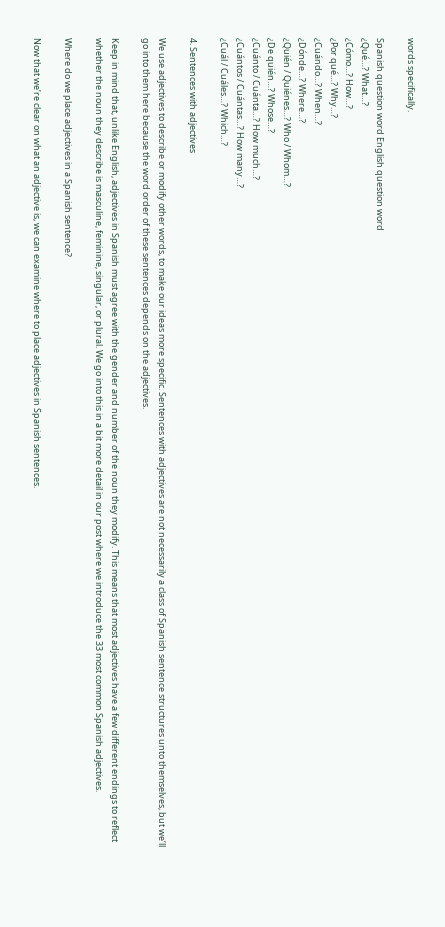words specifically.

Spanish question word English question word
¿Qué…? What…?
¿Cómo…? How…?
¿Por qué…? Why…?
¿Cuándo…? When…?
¿Dónde…? Where…?
¿Quién / Quiénes…? Who / Whom…?
¿De quién…? Whose…?
¿Cuánto / Cuánta…? How much…?
¿Cuántos / Cuántas…? How many…?
¿Cuál / Cuáles…? Which…?

4. Sentences with adjectives

We use adjectives to describe or modify other words, to make our ideas more specific. Sentences with adjectives are not necessarily a class of Spanish sentence structures unto themselves, but we’ll go into them here because the word order of these sentences depends on the adjectives.

Keep in mind that, unlike English, adjectives in Spanish must agree with the gender and number of the noun they modify. This means that most adjectives have a few different endings to reflect whether the noun they describe is masculine, feminine, singular, or plural. We go into this in a bit more detail in our post where we introduce the 33 most common Spanish adjectives.

Where do we place adjectives in a Spanish sentence?

Now that we’re clear on what an adjective is, we can examine where to place adjectives in Spanish sentences.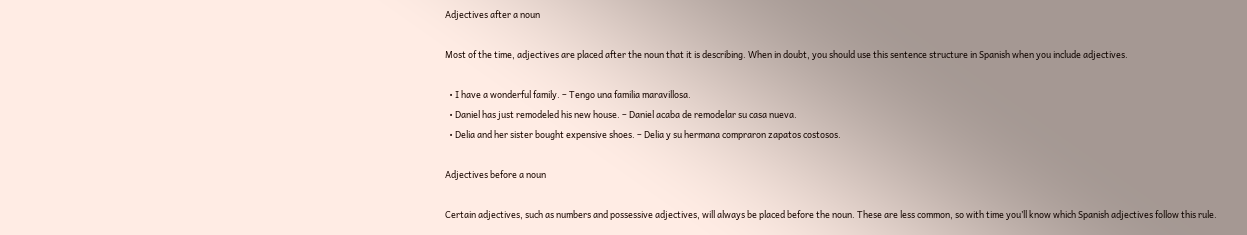Adjectives after a noun

Most of the time, adjectives are placed after the noun that it is describing. When in doubt, you should use this sentence structure in Spanish when you include adjectives.

  • I have a wonderful family. – Tengo una familia maravillosa.
  • Daniel has just remodeled his new house. – Daniel acaba de remodelar su casa nueva.
  • Delia and her sister bought expensive shoes. – Delia y su hermana compraron zapatos costosos.

Adjectives before a noun

Certain adjectives, such as numbers and possessive adjectives, will always be placed before the noun. These are less common, so with time you’ll know which Spanish adjectives follow this rule.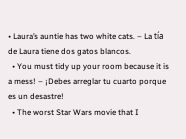• Laura’s auntie has two white cats. – La tía de Laura tiene dos gatos blancos.
  • You must tidy up your room because it is a mess! – ¡Debes arreglar tu cuarto porque es un desastre!
  • The worst Star Wars movie that I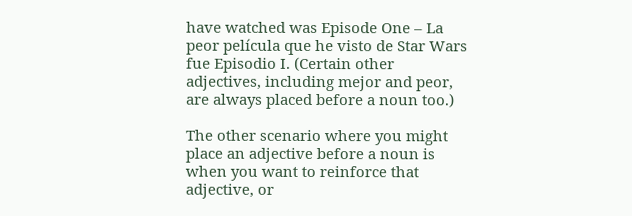have watched was Episode One – La peor película que he visto de Star Wars fue Episodio I. (Certain other adjectives, including mejor and peor, are always placed before a noun too.)

The other scenario where you might place an adjective before a noun is when you want to reinforce that adjective, or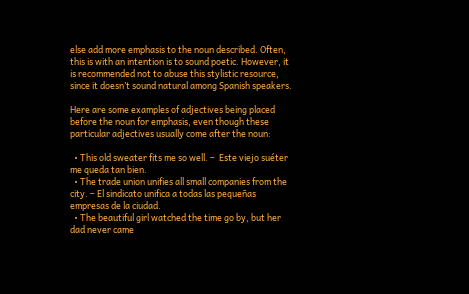else add more emphasis to the noun described. Often, this is with an intention is to sound poetic. However, it is recommended not to abuse this stylistic resource, since it doesn’t sound natural among Spanish speakers.

Here are some examples of adjectives being placed before the noun for emphasis, even though these particular adjectives usually come after the noun:

  • This old sweater fits me so well. –  Este viejo suéter me queda tan bien.
  • The trade union unifies all small companies from the city. – El sindicato unifica a todas las pequeñas empresas de la ciudad.
  • The beautiful girl watched the time go by, but her dad never came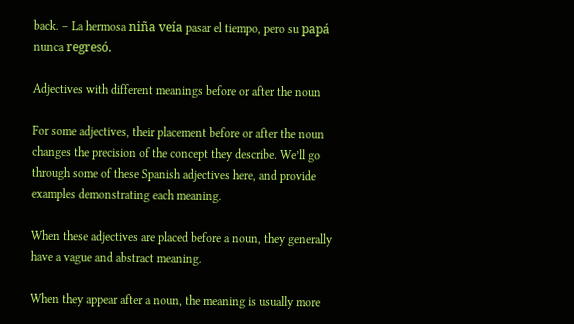back. – La hermosa niña veía pasar el tiempo, pero su papá nunca regresó.

Adjectives with different meanings before or after the noun

For some adjectives, their placement before or after the noun changes the precision of the concept they describe. We’ll go through some of these Spanish adjectives here, and provide examples demonstrating each meaning.

When these adjectives are placed before a noun, they generally have a vague and abstract meaning.

When they appear after a noun, the meaning is usually more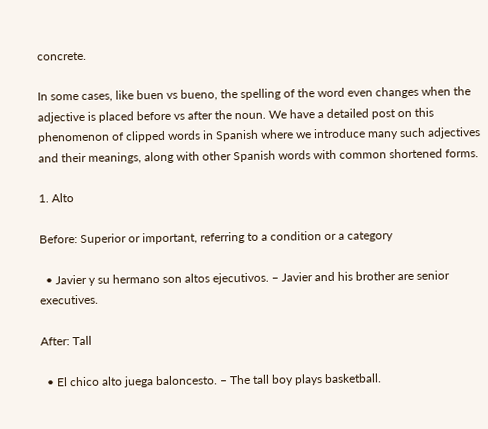concrete.

In some cases, like buen vs bueno, the spelling of the word even changes when the adjective is placed before vs after the noun. We have a detailed post on this phenomenon of clipped words in Spanish where we introduce many such adjectives and their meanings, along with other Spanish words with common shortened forms.

1. Alto

Before: Superior or important, referring to a condition or a category

  • Javier y su hermano son altos ejecutivos. – Javier and his brother are senior executives.

After: Tall

  • El chico alto juega baloncesto. – The tall boy plays basketball.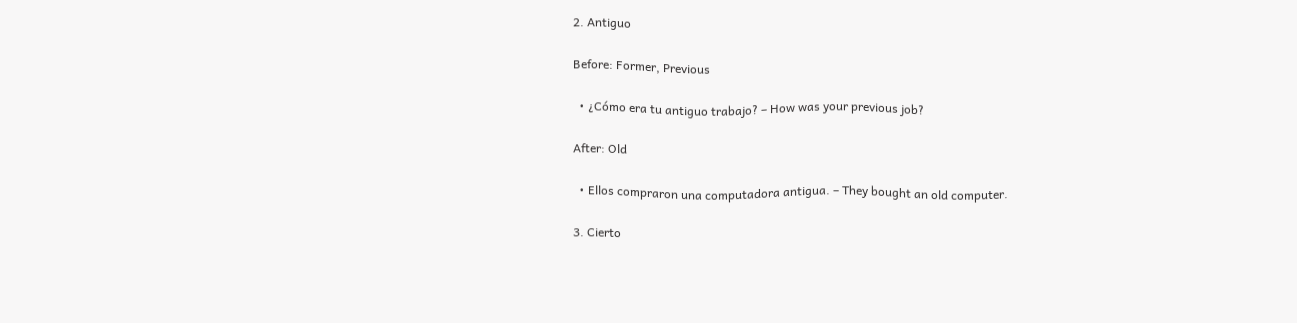2. Antiguo

Before: Former, Previous

  • ¿Cómo era tu antiguo trabajo? – How was your previous job?

After: Old

  • Ellos compraron una computadora antigua. – They bought an old computer.

3. Cierto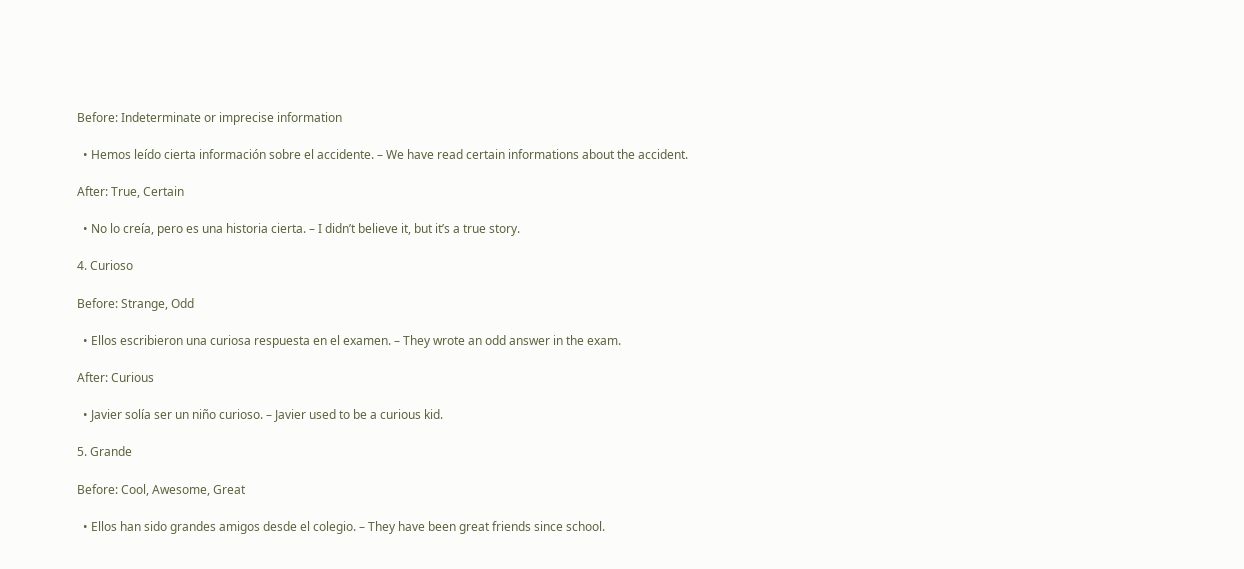Before: Indeterminate or imprecise information

  • Hemos leído cierta información sobre el accidente. – We have read certain informations about the accident.

After: True, Certain

  • No lo creía, pero es una historia cierta. – I didn’t believe it, but it’s a true story.

4. Curioso

Before: Strange, Odd

  • Ellos escribieron una curiosa respuesta en el examen. – They wrote an odd answer in the exam.

After: Curious

  • Javier solía ser un niño curioso. – Javier used to be a curious kid.

5. Grande

Before: Cool, Awesome, Great

  • Ellos han sido grandes amigos desde el colegio. – They have been great friends since school.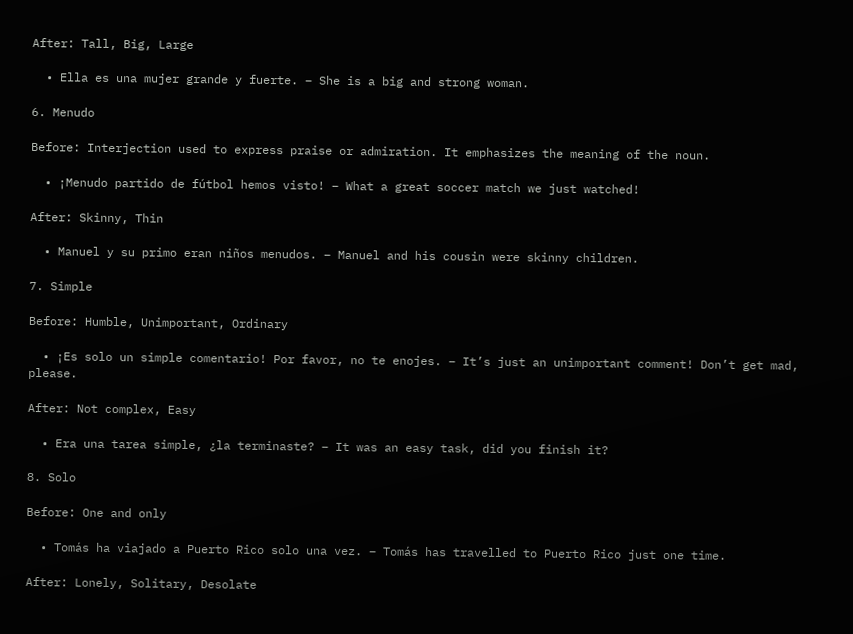After: Tall, Big, Large

  • Ella es una mujer grande y fuerte. – She is a big and strong woman.

6. Menudo

Before: Interjection used to express praise or admiration. It emphasizes the meaning of the noun.

  • ¡Menudo partido de fútbol hemos visto! – What a great soccer match we just watched!

After: Skinny, Thin

  • Manuel y su primo eran niños menudos. – Manuel and his cousin were skinny children.

7. Simple

Before: Humble, Unimportant, Ordinary

  • ¡Es solo un simple comentario! Por favor, no te enojes. – It’s just an unimportant comment! Don’t get mad, please.

After: Not complex, Easy

  • Era una tarea simple, ¿la terminaste? – It was an easy task, did you finish it?

8. Solo

Before: One and only

  • Tomás ha viajado a Puerto Rico solo una vez. – Tomás has travelled to Puerto Rico just one time.

After: Lonely, Solitary, Desolate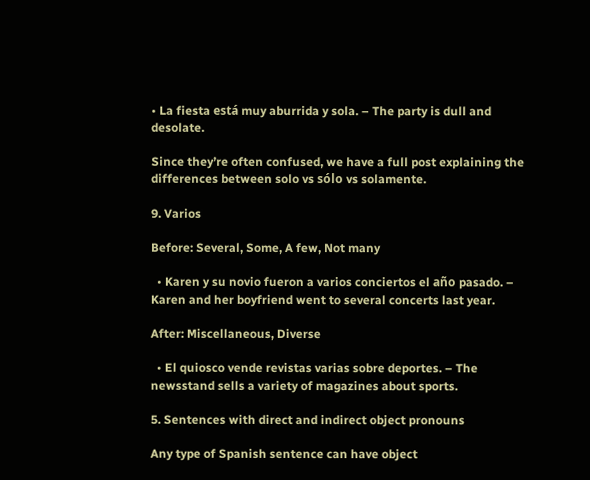• La fiesta está muy aburrida y sola. – The party is dull and desolate.

Since they’re often confused, we have a full post explaining the differences between solo vs sólo vs solamente.

9. Varios

Before: Several, Some, A few, Not many

  • Karen y su novio fueron a varios conciertos el año pasado. – Karen and her boyfriend went to several concerts last year.

After: Miscellaneous, Diverse

  • El quiosco vende revistas varias sobre deportes. – The newsstand sells a variety of magazines about sports.

5. Sentences with direct and indirect object pronouns

Any type of Spanish sentence can have object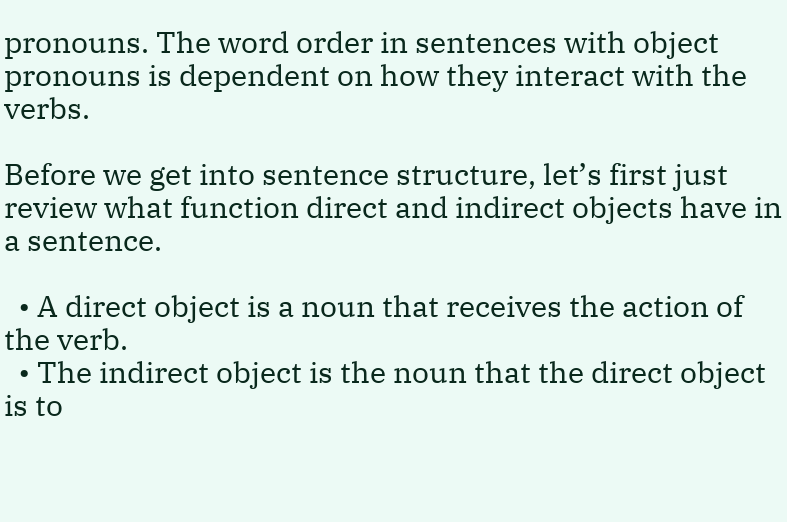pronouns. The word order in sentences with object pronouns is dependent on how they interact with the verbs.

Before we get into sentence structure, let’s first just review what function direct and indirect objects have in a sentence.

  • A direct object is a noun that receives the action of the verb.
  • The indirect object is the noun that the direct object is to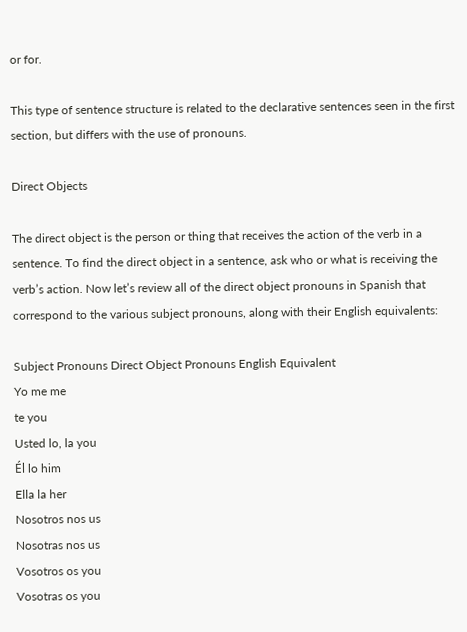or for.

This type of sentence structure is related to the declarative sentences seen in the first section, but differs with the use of pronouns.

Direct Objects

The direct object is the person or thing that receives the action of the verb in a sentence. To find the direct object in a sentence, ask who or what is receiving the verb’s action. Now let’s review all of the direct object pronouns in Spanish that correspond to the various subject pronouns, along with their English equivalents:

Subject Pronouns Direct Object Pronouns English Equivalent
Yo me me
te you
Usted lo, la you
Él lo him
Ella la her
Nosotros nos us
Nosotras nos us
Vosotros os you
Vosotras os you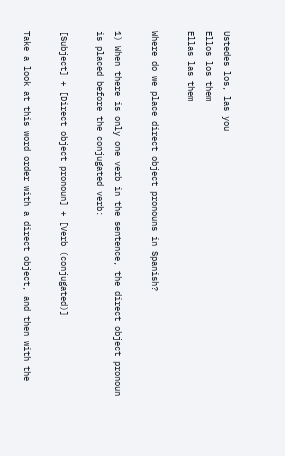Ustedes los, las you
Ellos los them
Ellas las them

Where do we place direct object pronouns in Spanish?

1) When there is only one verb in the sentence, the direct object pronoun is placed before the conjugated verb:

[Subject] + [Direct object pronoun] + [Verb (conjugated)]

Take a look at this word order with a direct object, and then with the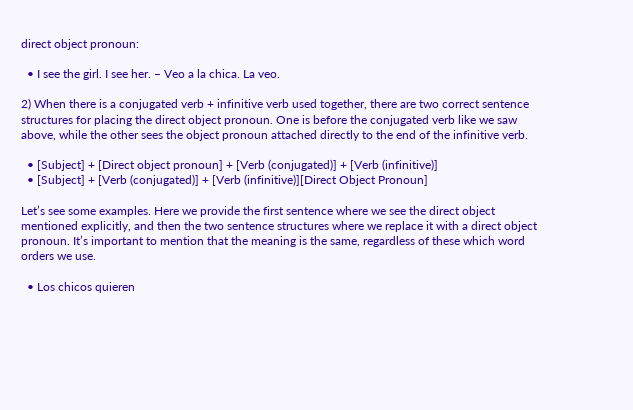direct object pronoun:

  • I see the girl. I see her. – Veo a la chica. La veo.

2) When there is a conjugated verb + infinitive verb used together, there are two correct sentence structures for placing the direct object pronoun. One is before the conjugated verb like we saw above, while the other sees the object pronoun attached directly to the end of the infinitive verb.

  • [Subject] + [Direct object pronoun] + [Verb (conjugated)] + [Verb (infinitive)]
  • [Subject] + [Verb (conjugated)] + [Verb (infinitive)][Direct Object Pronoun]

Let’s see some examples. Here we provide the first sentence where we see the direct object mentioned explicitly, and then the two sentence structures where we replace it with a direct object pronoun. It’s important to mention that the meaning is the same, regardless of these which word orders we use.

  • Los chicos quieren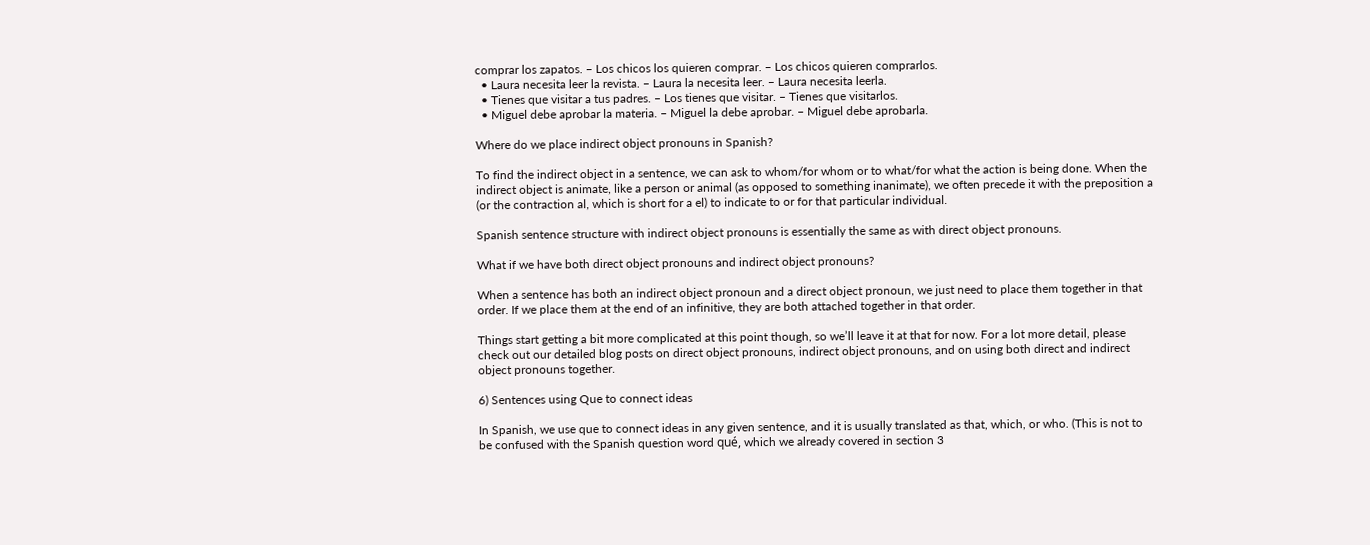comprar los zapatos. – Los chicos los quieren comprar. – Los chicos quieren comprarlos.
  • Laura necesita leer la revista. – Laura la necesita leer. – Laura necesita leerla.
  • Tienes que visitar a tus padres. – Los tienes que visitar. – Tienes que visitarlos.
  • Miguel debe aprobar la materia. – Miguel la debe aprobar. – Miguel debe aprobarla.

Where do we place indirect object pronouns in Spanish?

To find the indirect object in a sentence, we can ask to whom/for whom or to what/for what the action is being done. When the indirect object is animate, like a person or animal (as opposed to something inanimate), we often precede it with the preposition a (or the contraction al, which is short for a el) to indicate to or for that particular individual.

Spanish sentence structure with indirect object pronouns is essentially the same as with direct object pronouns.

What if we have both direct object pronouns and indirect object pronouns?

When a sentence has both an indirect object pronoun and a direct object pronoun, we just need to place them together in that order. If we place them at the end of an infinitive, they are both attached together in that order.

Things start getting a bit more complicated at this point though, so we’ll leave it at that for now. For a lot more detail, please check out our detailed blog posts on direct object pronouns, indirect object pronouns, and on using both direct and indirect object pronouns together.

6) Sentences using Que to connect ideas

In Spanish, we use que to connect ideas in any given sentence, and it is usually translated as that, which, or who. (This is not to be confused with the Spanish question word qué, which we already covered in section 3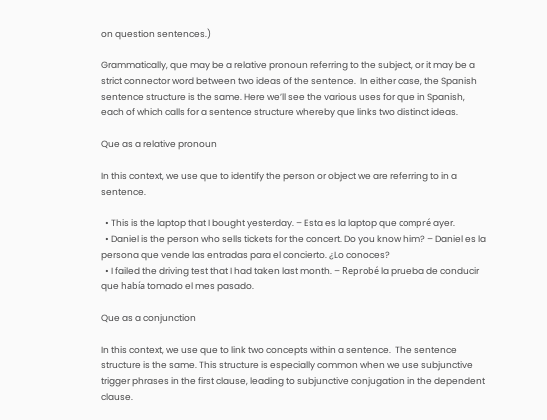on question sentences.)

Grammatically, que may be a relative pronoun referring to the subject, or it may be a strict connector word between two ideas of the sentence.  In either case, the Spanish sentence structure is the same. Here we’ll see the various uses for que in Spanish, each of which calls for a sentence structure whereby que links two distinct ideas.

Que as a relative pronoun

In this context, we use que to identify the person or object we are referring to in a sentence.

  • This is the laptop that I bought yesterday. – Esta es la laptop que compré ayer.
  • Daniel is the person who sells tickets for the concert. Do you know him? – Daniel es la persona que vende las entradas para el concierto. ¿Lo conoces?
  • I failed the driving test that I had taken last month. – Reprobé la prueba de conducir que había tomado el mes pasado.

Que as a conjunction

In this context, we use que to link two concepts within a sentence.  The sentence structure is the same. This structure is especially common when we use subjunctive trigger phrases in the first clause, leading to subjunctive conjugation in the dependent clause.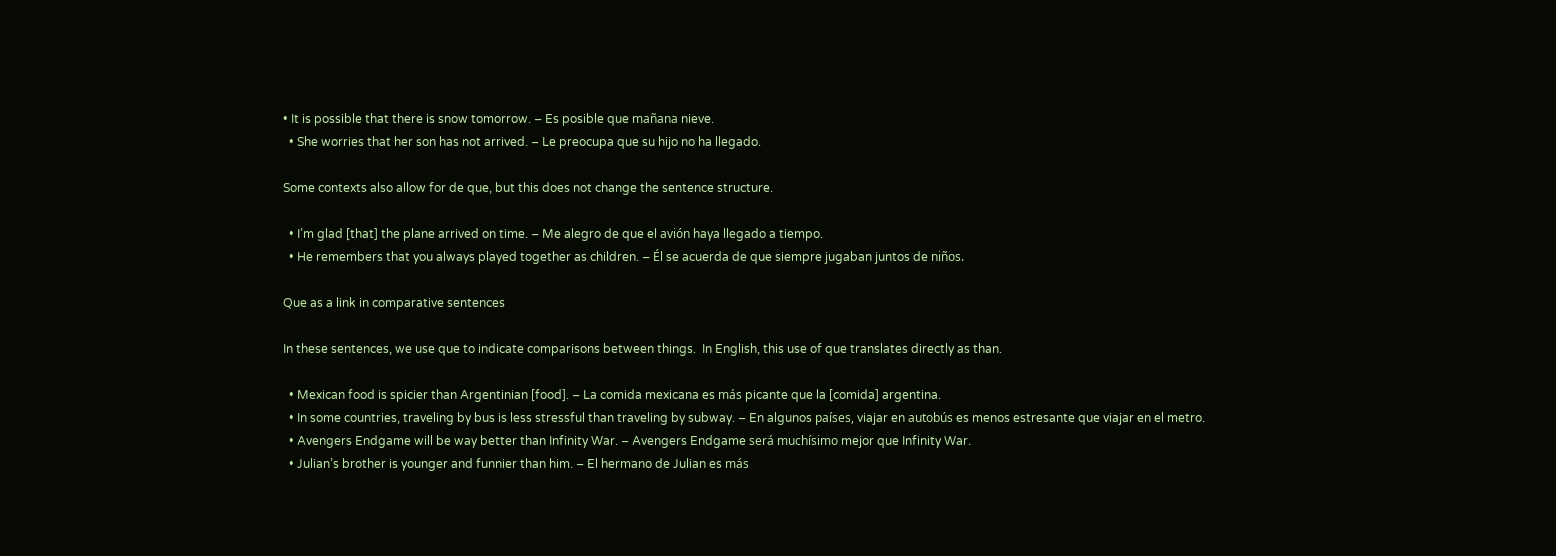• It is possible that there is snow tomorrow. – Es posible que mañana nieve.
  • She worries that her son has not arrived. – Le preocupa que su hijo no ha llegado.

Some contexts also allow for de que, but this does not change the sentence structure.

  • I’m glad [that] the plane arrived on time. – Me alegro de que el avión haya llegado a tiempo.
  • He remembers that you always played together as children. – Él se acuerda de que siempre jugaban juntos de niños.

Que as a link in comparative sentences

In these sentences, we use que to indicate comparisons between things.  In English, this use of que translates directly as than.

  • Mexican food is spicier than Argentinian [food]. – La comida mexicana es más picante que la [comida] argentina.
  • In some countries, traveling by bus is less stressful than traveling by subway. – En algunos países, viajar en autobús es menos estresante que viajar en el metro.
  • Avengers Endgame will be way better than Infinity War. – Avengers Endgame será muchísimo mejor que Infinity War.
  • Julian’s brother is younger and funnier than him. – El hermano de Julian es más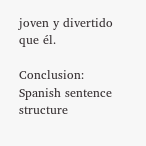joven y divertido que él.

Conclusion: Spanish sentence structure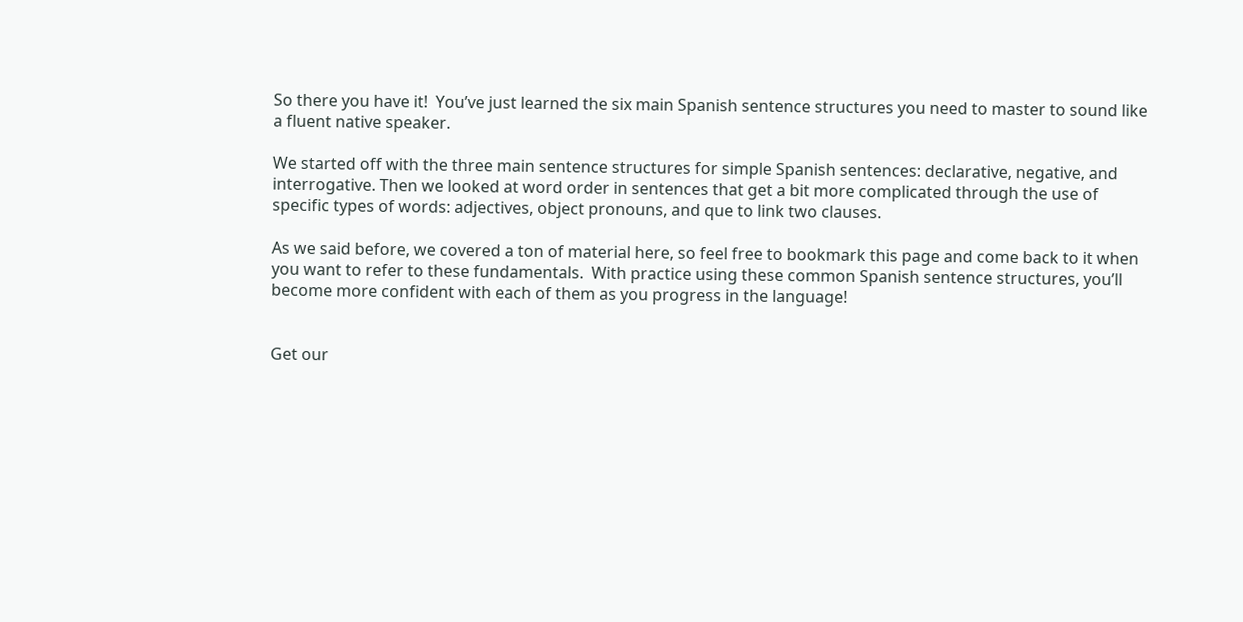So there you have it!  You’ve just learned the six main Spanish sentence structures you need to master to sound like a fluent native speaker.

We started off with the three main sentence structures for simple Spanish sentences: declarative, negative, and interrogative. Then we looked at word order in sentences that get a bit more complicated through the use of specific types of words: adjectives, object pronouns, and que to link two clauses.

As we said before, we covered a ton of material here, so feel free to bookmark this page and come back to it when you want to refer to these fundamentals.  With practice using these common Spanish sentence structures, you’ll become more confident with each of them as you progress in the language!


Get our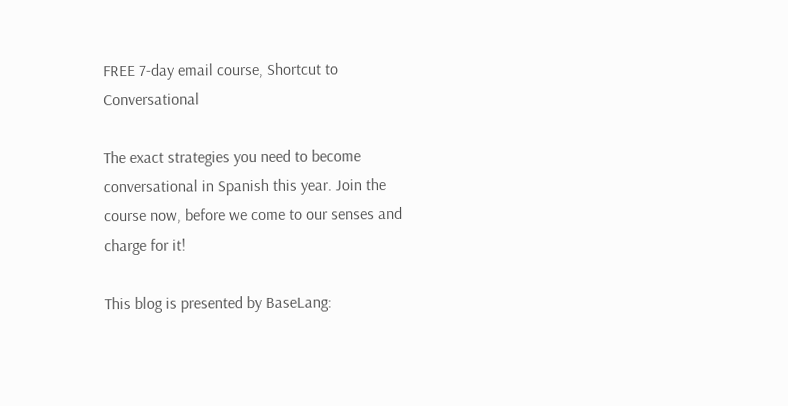FREE 7-day email course, Shortcut to Conversational

The exact strategies you need to become conversational in Spanish this year. Join the course now, before we come to our senses and charge for it!

This blog is presented by BaseLang: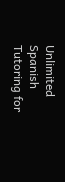Unlimited Spanish Tutoring for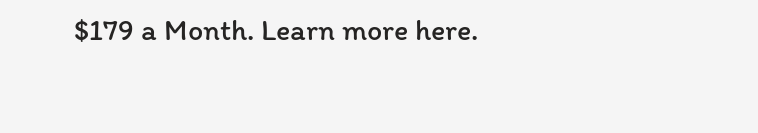$179 a Month. Learn more here.